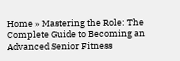Home » Mastering the Role: The Complete Guide to Becoming an Advanced Senior Fitness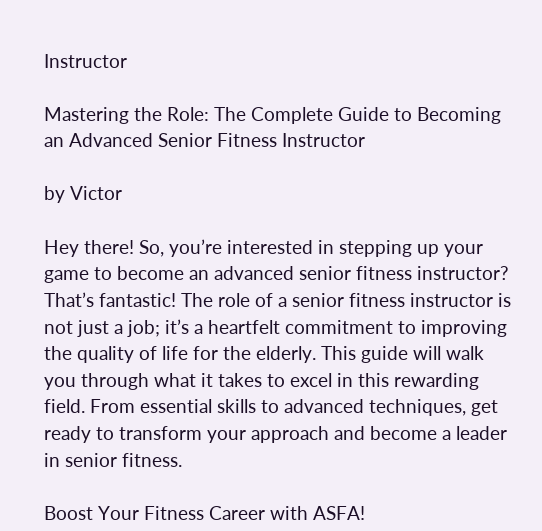Instructor

Mastering the Role: The Complete Guide to Becoming an Advanced Senior Fitness Instructor

by Victor

Hey there! So, you’re interested in stepping up your game to become an advanced senior fitness instructor? That’s fantastic! The role of a senior fitness instructor is not just a job; it’s a heartfelt commitment to improving the quality of life for the elderly. This guide will walk you through what it takes to excel in this rewarding field. From essential skills to advanced techniques, get ready to transform your approach and become a leader in senior fitness.

Boost Your Fitness Career with ASFA!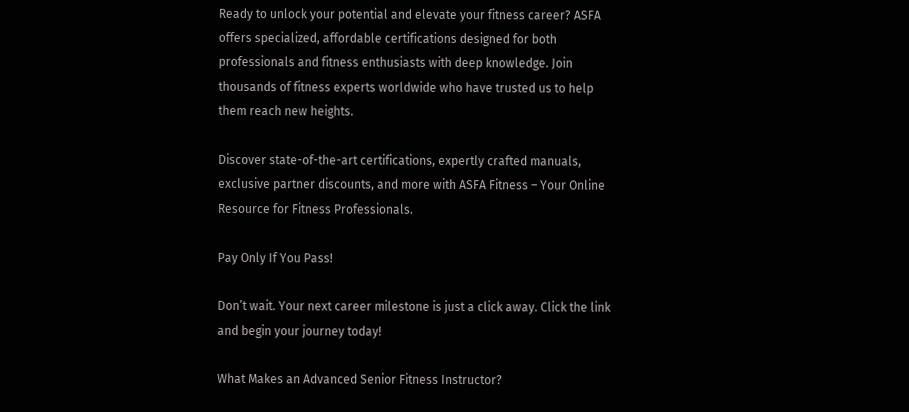Ready to unlock your potential and elevate your fitness career? ASFA offers specialized, affordable certifications designed for both professionals and fitness enthusiasts with deep knowledge. Join thousands of fitness experts worldwide who have trusted us to help them reach new heights.

Discover state-of-the-art certifications, expertly crafted manuals, exclusive partner discounts, and more with ASFA Fitness – Your Online Resource for Fitness Professionals.

Pay Only If You Pass!

Don’t wait. Your next career milestone is just a click away. Click the link and begin your journey today!

What Makes an Advanced Senior Fitness Instructor?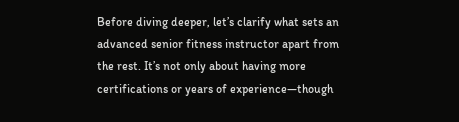Before diving deeper, let’s clarify what sets an advanced senior fitness instructor apart from the rest. It’s not only about having more certifications or years of experience—though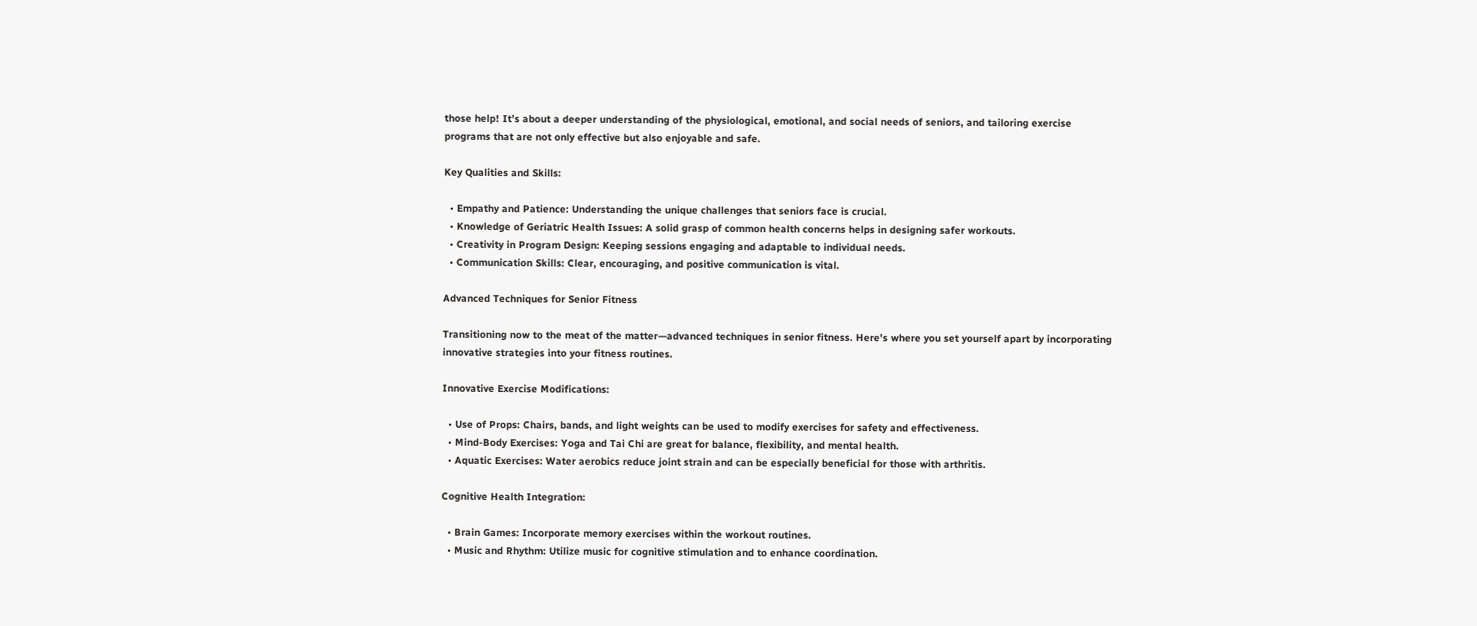those help! It’s about a deeper understanding of the physiological, emotional, and social needs of seniors, and tailoring exercise programs that are not only effective but also enjoyable and safe.

Key Qualities and Skills:

  • Empathy and Patience: Understanding the unique challenges that seniors face is crucial.
  • Knowledge of Geriatric Health Issues: A solid grasp of common health concerns helps in designing safer workouts.
  • Creativity in Program Design: Keeping sessions engaging and adaptable to individual needs.
  • Communication Skills: Clear, encouraging, and positive communication is vital.

Advanced Techniques for Senior Fitness

Transitioning now to the meat of the matter—advanced techniques in senior fitness. Here’s where you set yourself apart by incorporating innovative strategies into your fitness routines.

Innovative Exercise Modifications:

  • Use of Props: Chairs, bands, and light weights can be used to modify exercises for safety and effectiveness.
  • Mind-Body Exercises: Yoga and Tai Chi are great for balance, flexibility, and mental health.
  • Aquatic Exercises: Water aerobics reduce joint strain and can be especially beneficial for those with arthritis.

Cognitive Health Integration:

  • Brain Games: Incorporate memory exercises within the workout routines.
  • Music and Rhythm: Utilize music for cognitive stimulation and to enhance coordination.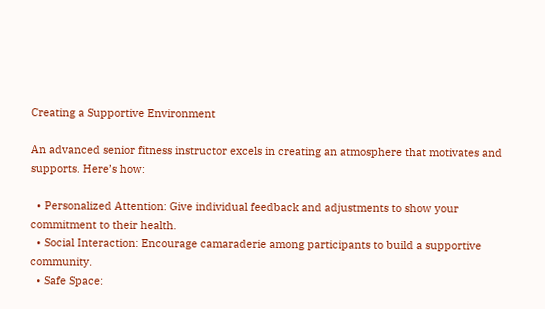Creating a Supportive Environment

An advanced senior fitness instructor excels in creating an atmosphere that motivates and supports. Here’s how:

  • Personalized Attention: Give individual feedback and adjustments to show your commitment to their health.
  • Social Interaction: Encourage camaraderie among participants to build a supportive community.
  • Safe Space: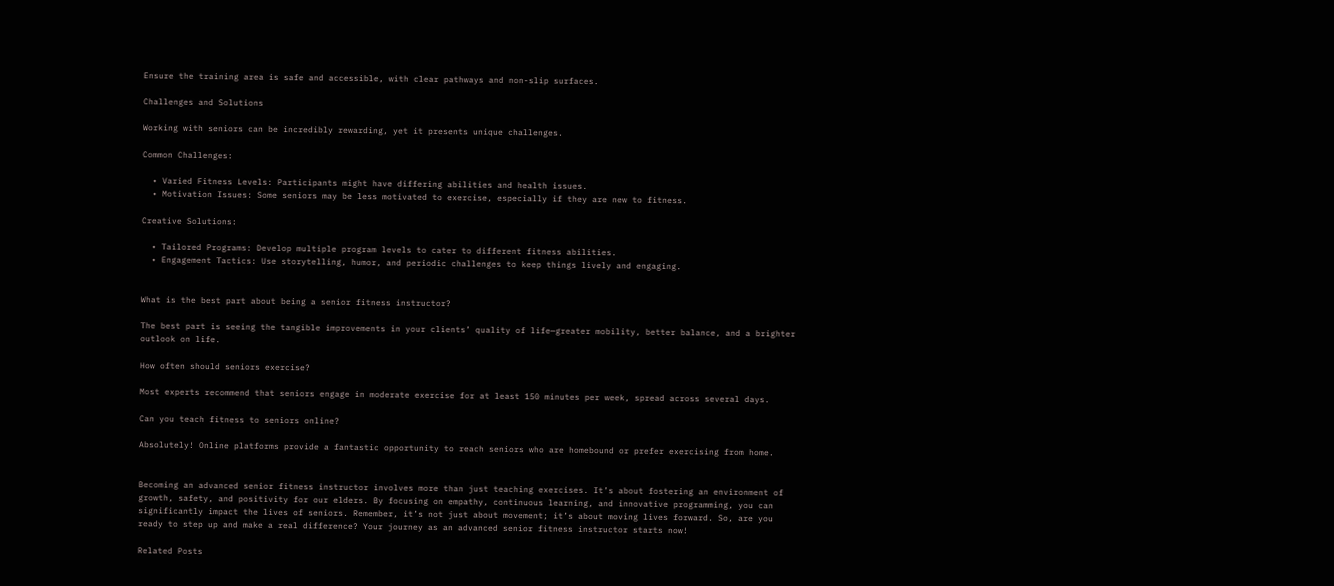Ensure the training area is safe and accessible, with clear pathways and non-slip surfaces.

Challenges and Solutions

Working with seniors can be incredibly rewarding, yet it presents unique challenges.

Common Challenges:

  • Varied Fitness Levels: Participants might have differing abilities and health issues.
  • Motivation Issues: Some seniors may be less motivated to exercise, especially if they are new to fitness.

Creative Solutions:

  • Tailored Programs: Develop multiple program levels to cater to different fitness abilities.
  • Engagement Tactics: Use storytelling, humor, and periodic challenges to keep things lively and engaging.


What is the best part about being a senior fitness instructor?

The best part is seeing the tangible improvements in your clients’ quality of life—greater mobility, better balance, and a brighter outlook on life.

How often should seniors exercise?

Most experts recommend that seniors engage in moderate exercise for at least 150 minutes per week, spread across several days.

Can you teach fitness to seniors online?

Absolutely! Online platforms provide a fantastic opportunity to reach seniors who are homebound or prefer exercising from home.


Becoming an advanced senior fitness instructor involves more than just teaching exercises. It’s about fostering an environment of growth, safety, and positivity for our elders. By focusing on empathy, continuous learning, and innovative programming, you can significantly impact the lives of seniors. Remember, it’s not just about movement; it’s about moving lives forward. So, are you ready to step up and make a real difference? Your journey as an advanced senior fitness instructor starts now!

Related Posts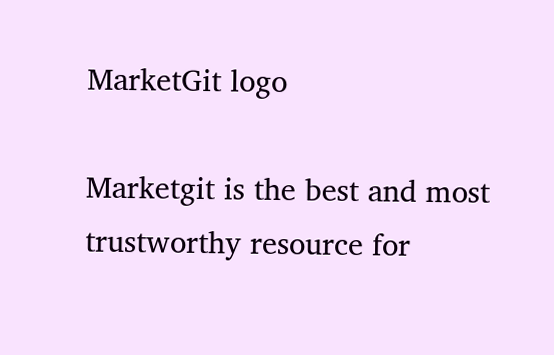MarketGit logo

Marketgit is the best and most trustworthy resource for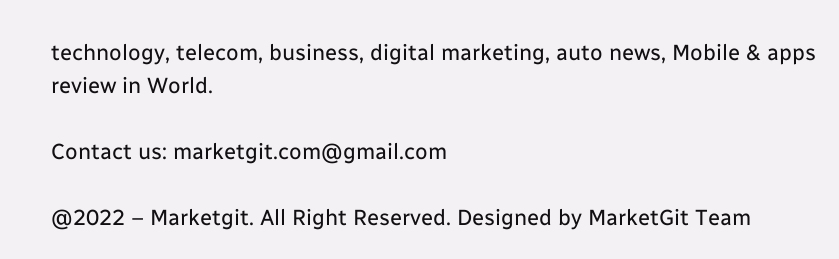technology, telecom, business, digital marketing, auto news, Mobile & apps review in World.

Contact us: marketgit.com@gmail.com

@2022 – Marketgit. All Right Reserved. Designed by MarketGit Team